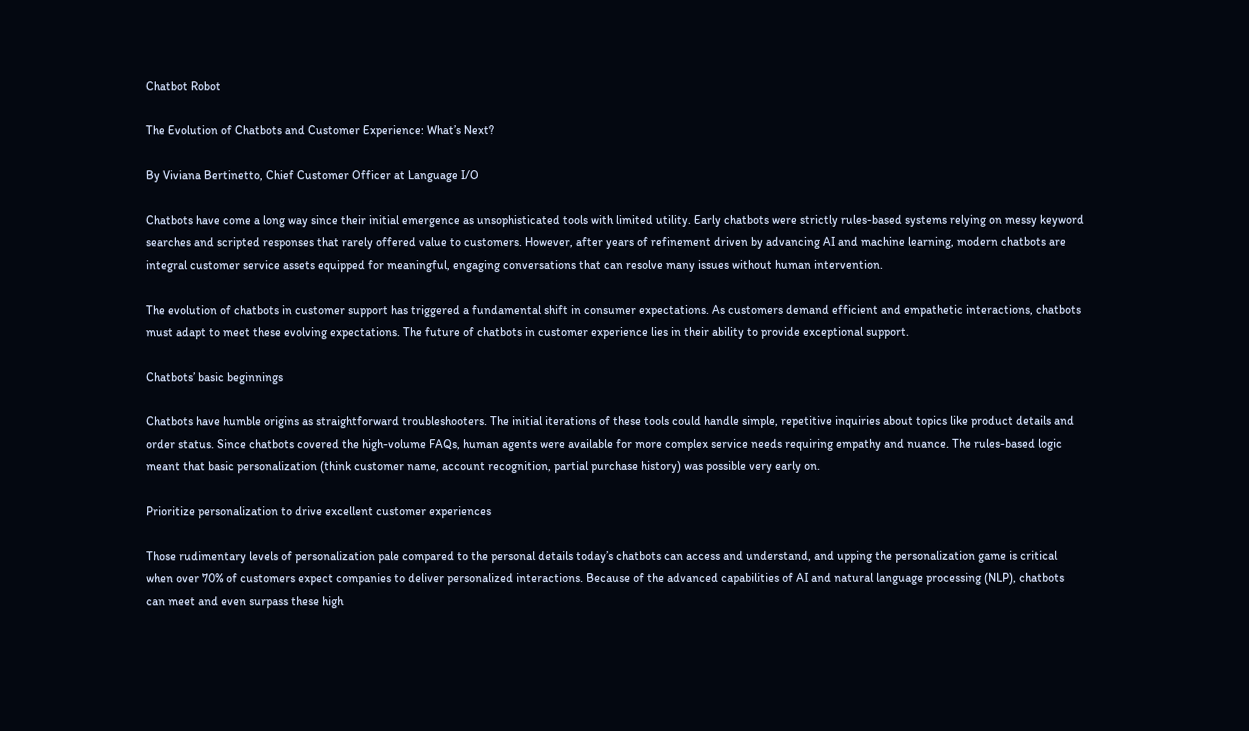Chatbot Robot

The Evolution of Chatbots and Customer Experience: What’s Next?

By Viviana Bertinetto, Chief Customer Officer at Language I/O

Chatbots have come a long way since their initial emergence as unsophisticated tools with limited utility. Early chatbots were strictly rules-based systems relying on messy keyword searches and scripted responses that rarely offered value to customers. However, after years of refinement driven by advancing AI and machine learning, modern chatbots are integral customer service assets equipped for meaningful, engaging conversations that can resolve many issues without human intervention.

The evolution of chatbots in customer support has triggered a fundamental shift in consumer expectations. As customers demand efficient and empathetic interactions, chatbots must adapt to meet these evolving expectations. The future of chatbots in customer experience lies in their ability to provide exceptional support.

Chatbots’ basic beginnings

Chatbots have humble origins as straightforward troubleshooters. The initial iterations of these tools could handle simple, repetitive inquiries about topics like product details and order status. Since chatbots covered the high-volume FAQs, human agents were available for more complex service needs requiring empathy and nuance. The rules-based logic meant that basic personalization (think customer name, account recognition, partial purchase history) was possible very early on.

Prioritize personalization to drive excellent customer experiences

Those rudimentary levels of personalization pale compared to the personal details today’s chatbots can access and understand, and upping the personalization game is critical when over 70% of customers expect companies to deliver personalized interactions. Because of the advanced capabilities of AI and natural language processing (NLP), chatbots can meet and even surpass these high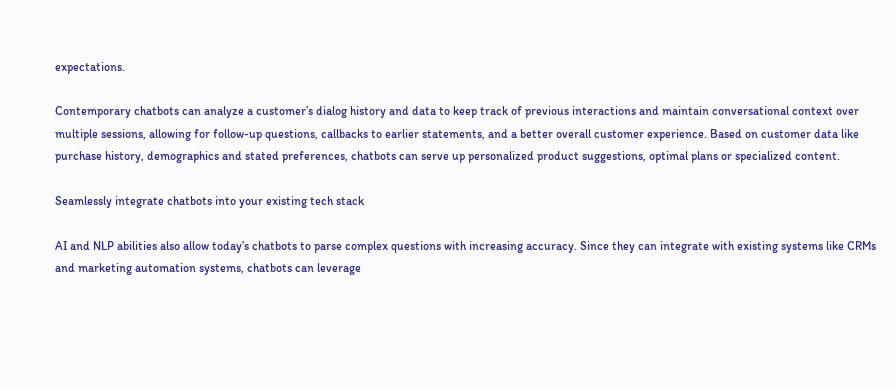expectations.

Contemporary chatbots can analyze a customer’s dialog history and data to keep track of previous interactions and maintain conversational context over multiple sessions, allowing for follow-up questions, callbacks to earlier statements, and a better overall customer experience. Based on customer data like purchase history, demographics and stated preferences, chatbots can serve up personalized product suggestions, optimal plans or specialized content.

Seamlessly integrate chatbots into your existing tech stack

AI and NLP abilities also allow today’s chatbots to parse complex questions with increasing accuracy. Since they can integrate with existing systems like CRMs and marketing automation systems, chatbots can leverage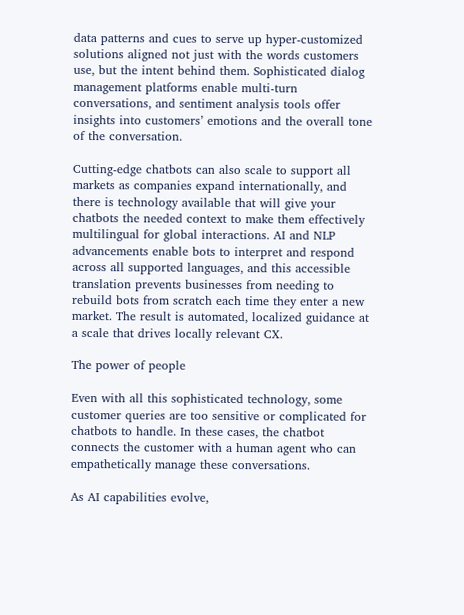data patterns and cues to serve up hyper-customized solutions aligned not just with the words customers use, but the intent behind them. Sophisticated dialog management platforms enable multi-turn conversations, and sentiment analysis tools offer insights into customers’ emotions and the overall tone of the conversation.

Cutting-edge chatbots can also scale to support all markets as companies expand internationally, and there is technology available that will give your chatbots the needed context to make them effectively multilingual for global interactions. AI and NLP advancements enable bots to interpret and respond across all supported languages, and this accessible translation prevents businesses from needing to rebuild bots from scratch each time they enter a new market. The result is automated, localized guidance at a scale that drives locally relevant CX.

The power of people

Even with all this sophisticated technology, some customer queries are too sensitive or complicated for chatbots to handle. In these cases, the chatbot connects the customer with a human agent who can empathetically manage these conversations.

As AI capabilities evolve,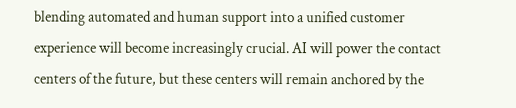blending automated and human support into a unified customer experience will become increasingly crucial. AI will power the contact centers of the future, but these centers will remain anchored by the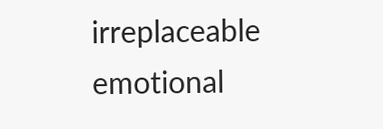irreplaceable emotional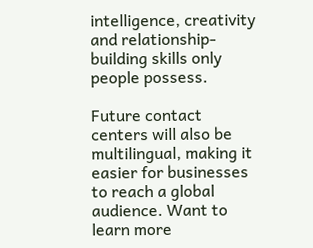intelligence, creativity and relationship-building skills only people possess.

Future contact centers will also be multilingual, making it easier for businesses to reach a global audience. Want to learn more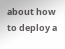about how to deploy a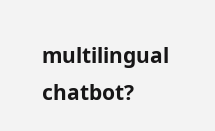multilingual chatbot?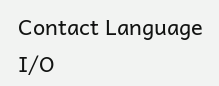Contact Language I/O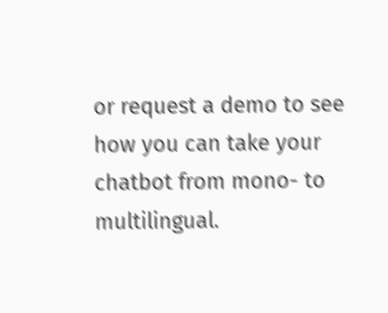or request a demo to see how you can take your chatbot from mono- to multilingual.